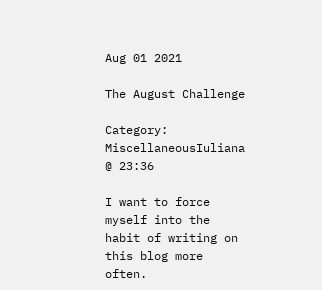Aug 01 2021

The August Challenge

Category: MiscellaneousIuliana @ 23:36

I want to force myself into the habit of writing on this blog more often.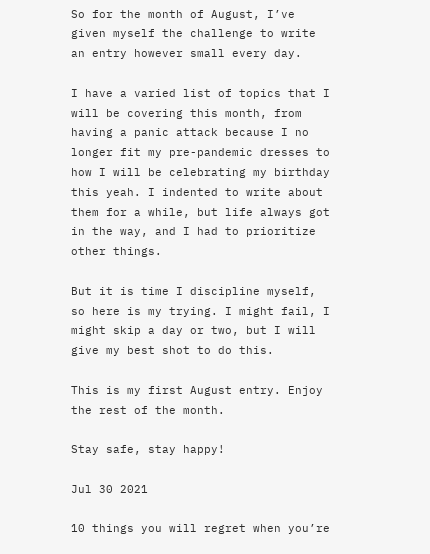So for the month of August, I’ve given myself the challenge to write an entry however small every day.

I have a varied list of topics that I will be covering this month, from having a panic attack because I no longer fit my pre-pandemic dresses to how I will be celebrating my birthday this yeah. I indented to write about them for a while, but life always got in the way, and I had to prioritize other things.

But it is time I discipline myself, so here is my trying. I might fail, I might skip a day or two, but I will give my best shot to do this.

This is my first August entry. Enjoy the rest of the month.

Stay safe, stay happy!

Jul 30 2021

10 things you will regret when you’re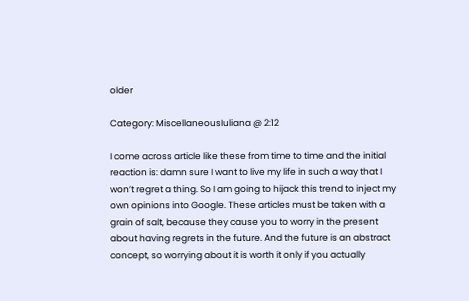older

Category: MiscellaneousIuliana @ 2:12

I come across article like these from time to time and the initial reaction is: damn sure I want to live my life in such a way that I won’t regret a thing. So I am going to hijack this trend to inject my own opinions into Google. These articles must be taken with a grain of salt, because they cause you to worry in the present about having regrets in the future. And the future is an abstract concept, so worrying about it is worth it only if you actually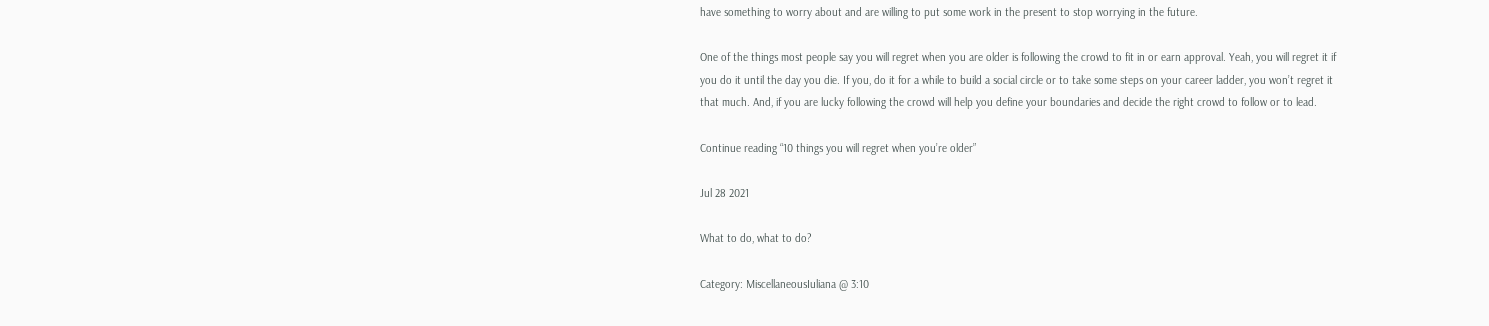have something to worry about and are willing to put some work in the present to stop worrying in the future.

One of the things most people say you will regret when you are older is following the crowd to fit in or earn approval. Yeah, you will regret it if you do it until the day you die. If you, do it for a while to build a social circle or to take some steps on your career ladder, you won’t regret it that much. And, if you are lucky following the crowd will help you define your boundaries and decide the right crowd to follow or to lead.

Continue reading “10 things you will regret when you’re older”

Jul 28 2021

What to do, what to do?

Category: MiscellaneousIuliana @ 3:10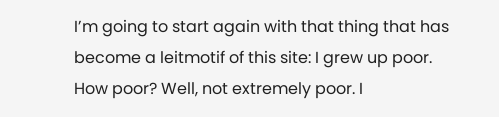I’m going to start again with that thing that has become a leitmotif of this site: I grew up poor. How poor? Well, not extremely poor. I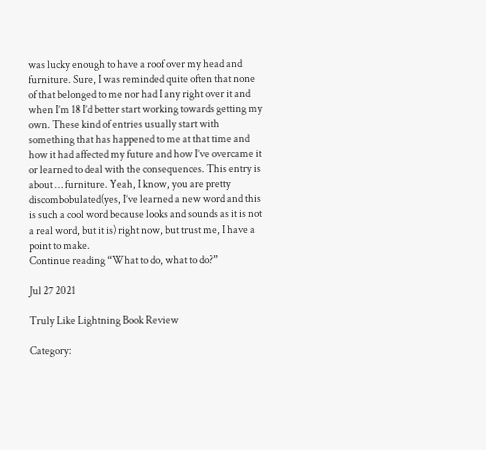was lucky enough to have a roof over my head and furniture. Sure, I was reminded quite often that none of that belonged to me nor had I any right over it and when I’m 18 I’d better start working towards getting my own. These kind of entries usually start with something that has happened to me at that time and how it had affected my future and how I’ve overcame it or learned to deal with the consequences. This entry is about … furniture. Yeah, I know, you are pretty discombobulated(yes, I’ve learned a new word and this is such a cool word because looks and sounds as it is not a real word, but it is) right now, but trust me, I have a point to make.
Continue reading “What to do, what to do?”

Jul 27 2021

Truly Like Lightning Book Review

Category: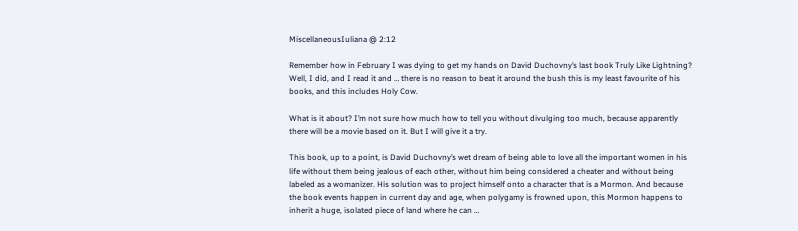MiscellaneousIuliana @ 2:12

Remember how in February I was dying to get my hands on David Duchovny’s last book Truly Like Lightning? Well, I did, and I read it and … there is no reason to beat it around the bush this is my least favourite of his books, and this includes Holy Cow.

What is it about? I’m not sure how much how to tell you without divulging too much, because apparently there will be a movie based on it. But I will give it a try.

This book, up to a point, is David Duchovny’s wet dream of being able to love all the important women in his life without them being jealous of each other, without him being considered a cheater and without being labeled as a womanizer. His solution was to project himself onto a character that is a Mormon. And because the book events happen in current day and age, when polygamy is frowned upon, this Mormon happens to inherit a huge, isolated piece of land where he can …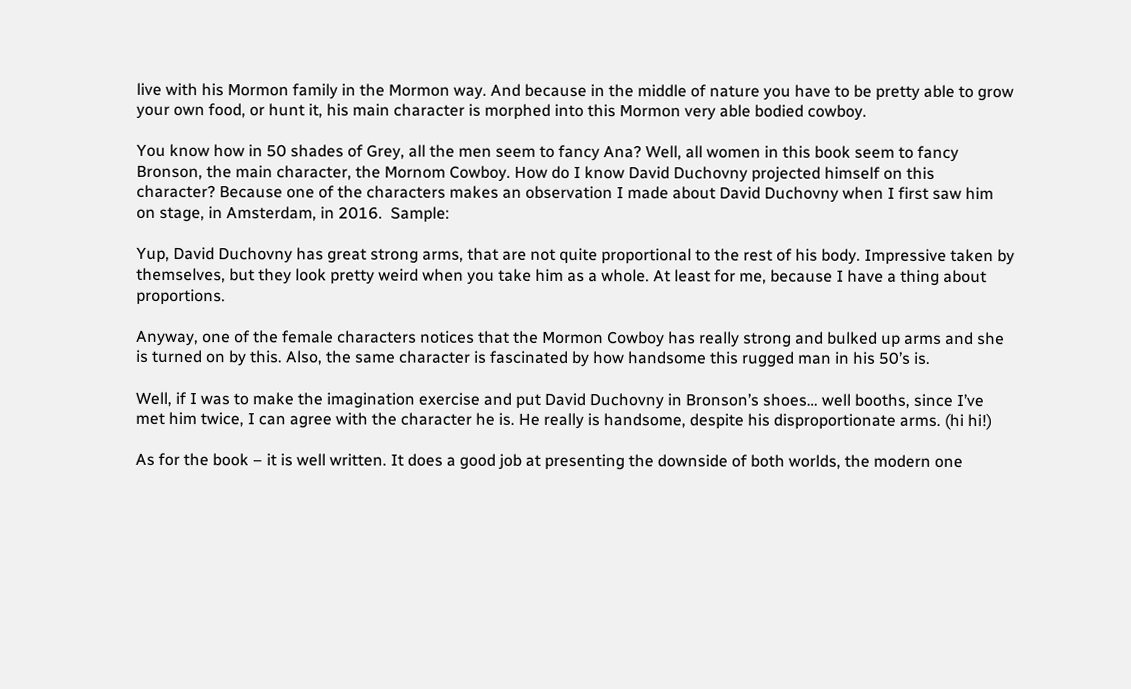live with his Mormon family in the Mormon way. And because in the middle of nature you have to be pretty able to grow your own food, or hunt it, his main character is morphed into this Mormon very able bodied cowboy.

You know how in 50 shades of Grey, all the men seem to fancy Ana? Well, all women in this book seem to fancy Bronson, the main character, the Mornom Cowboy. How do I know David Duchovny projected himself on this character? Because one of the characters makes an observation I made about David Duchovny when I first saw him on stage, in Amsterdam, in 2016.  Sample:

Yup, David Duchovny has great strong arms, that are not quite proportional to the rest of his body. Impressive taken by themselves, but they look pretty weird when you take him as a whole. At least for me, because I have a thing about proportions.

Anyway, one of the female characters notices that the Mormon Cowboy has really strong and bulked up arms and she is turned on by this. Also, the same character is fascinated by how handsome this rugged man in his 50’s is.

Well, if I was to make the imagination exercise and put David Duchovny in Bronson’s shoes… well booths, since I’ve met him twice, I can agree with the character he is. He really is handsome, despite his disproportionate arms. (hi hi!)

As for the book – it is well written. It does a good job at presenting the downside of both worlds, the modern one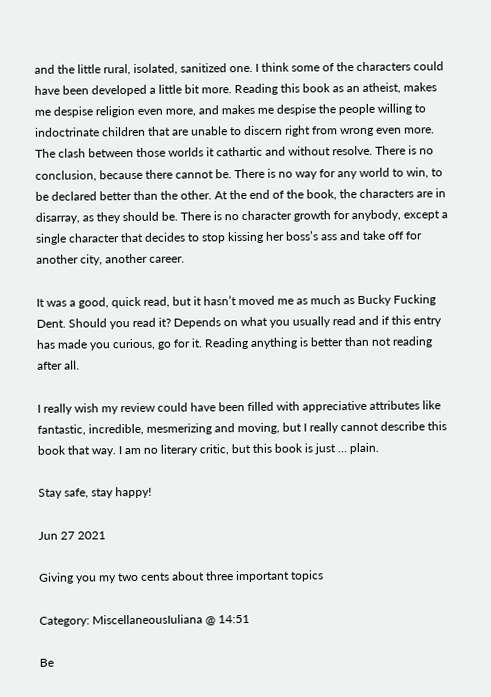and the little rural, isolated, sanitized one. I think some of the characters could have been developed a little bit more. Reading this book as an atheist, makes me despise religion even more, and makes me despise the people willing to indoctrinate children that are unable to discern right from wrong even more. The clash between those worlds it cathartic and without resolve. There is no conclusion, because there cannot be. There is no way for any world to win, to be declared better than the other. At the end of the book, the characters are in disarray, as they should be. There is no character growth for anybody, except a single character that decides to stop kissing her boss’s ass and take off for another city, another career.

It was a good, quick read, but it hasn’t moved me as much as Bucky Fucking Dent. Should you read it? Depends on what you usually read and if this entry has made you curious, go for it. Reading anything is better than not reading after all.

I really wish my review could have been filled with appreciative attributes like fantastic, incredible, mesmerizing and moving, but I really cannot describe this book that way. I am no literary critic, but this book is just … plain.

Stay safe, stay happy!

Jun 27 2021

Giving you my two cents about three important topics

Category: MiscellaneousIuliana @ 14:51

Be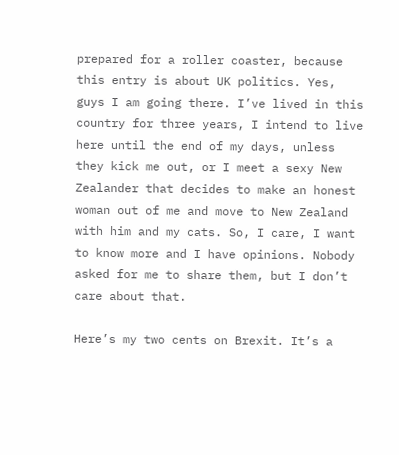prepared for a roller coaster, because this entry is about UK politics. Yes, guys I am going there. I’ve lived in this country for three years, I intend to live here until the end of my days, unless they kick me out, or I meet a sexy New Zealander that decides to make an honest woman out of me and move to New Zealand with him and my cats. So, I care, I want to know more and I have opinions. Nobody asked for me to share them, but I don’t care about that.

Here’s my two cents on Brexit. It’s a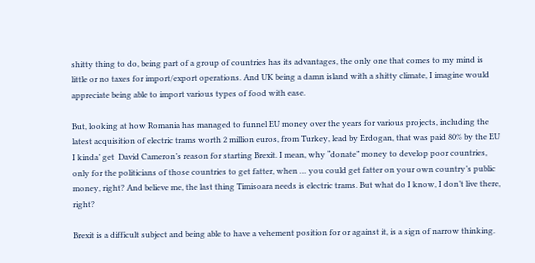shitty thing to do, being part of a group of countries has its advantages, the only one that comes to my mind is little or no taxes for import/export operations. And UK being a damn island with a shitty climate, I imagine would appreciate being able to import various types of food with ease.

But, looking at how Romania has managed to funnel EU money over the years for various projects, including the latest acquisition of electric trams worth 2 million euros, from Turkey, lead by Erdogan, that was paid 80% by the EU I kinda’ get  David Cameron’s reason for starting Brexit. I mean, why “donate” money to develop poor countries, only for the politicians of those countries to get fatter, when … you could get fatter on your own country’s public money, right? And believe me, the last thing Timisoara needs is electric trams. But what do I know, I don’t live there, right?

Brexit is a difficult subject and being able to have a vehement position for or against it, is a sign of narrow thinking.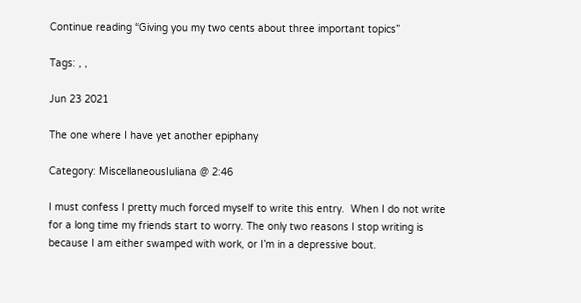Continue reading “Giving you my two cents about three important topics”

Tags: , ,

Jun 23 2021

The one where I have yet another epiphany

Category: MiscellaneousIuliana @ 2:46

I must confess I pretty much forced myself to write this entry.  When I do not write for a long time my friends start to worry. The only two reasons I stop writing is because I am either swamped with work, or I’m in a depressive bout.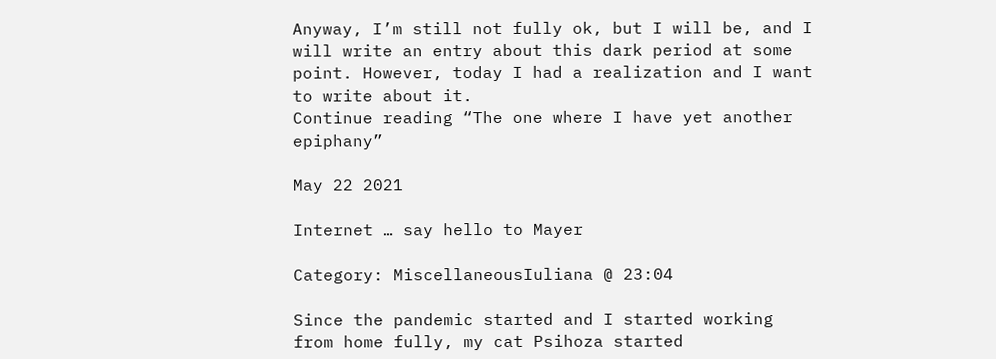Anyway, I’m still not fully ok, but I will be, and I will write an entry about this dark period at some point. However, today I had a realization and I want to write about it.
Continue reading “The one where I have yet another epiphany”

May 22 2021

Internet … say hello to Mayer

Category: MiscellaneousIuliana @ 23:04

Since the pandemic started and I started working from home fully, my cat Psihoza started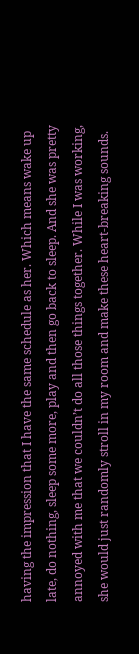having the impression that I have the same schedule as her. Which means wake up late, do nothing, sleep some more, play and then go back to sleep. And she was pretty annoyed with me that we couldn’t do all those things together. While I was working, she would just randomly stroll in my room and make these heart-breaking sounds.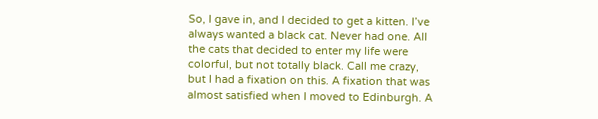So, I gave in, and I decided to get a kitten. I’ve always wanted a black cat. Never had one. All the cats that decided to enter my life were colorful, but not totally black. Call me crazy, but I had a fixation on this. A fixation that was almost satisfied when I moved to Edinburgh. A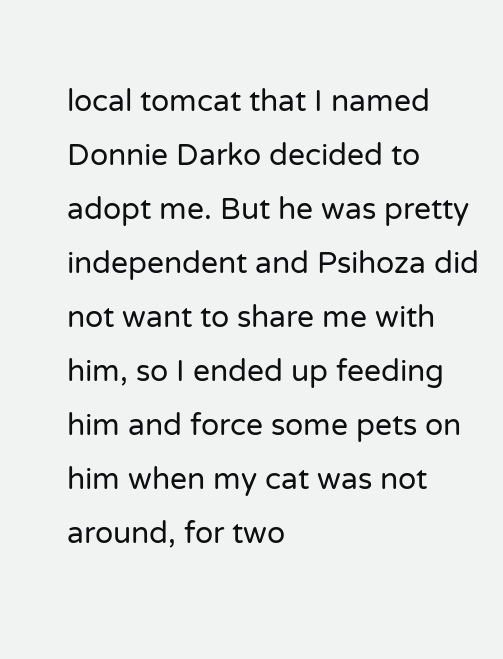local tomcat that I named Donnie Darko decided to adopt me. But he was pretty independent and Psihoza did not want to share me with him, so I ended up feeding him and force some pets on him when my cat was not around, for two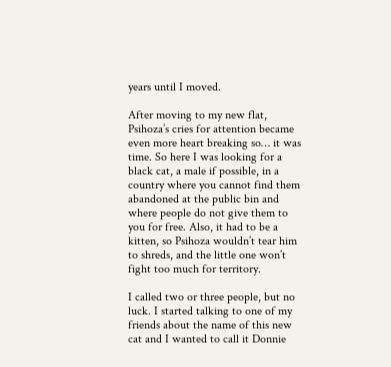years until I moved.

After moving to my new flat, Psihoza’s cries for attention became even more heart breaking so… it was time. So here I was looking for a black cat, a male if possible, in a country where you cannot find them abandoned at the public bin and where people do not give them to you for free. Also, it had to be a kitten, so Psihoza wouldn’t tear him to shreds, and the little one won’t fight too much for territory.

I called two or three people, but no luck. I started talking to one of my friends about the name of this new cat and I wanted to call it Donnie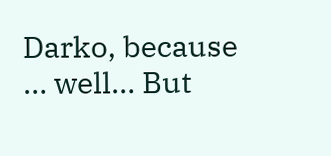Darko, because … well… But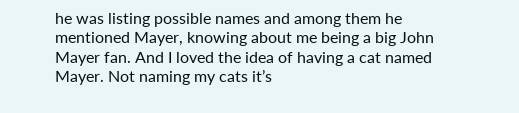he was listing possible names and among them he mentioned Mayer, knowing about me being a big John Mayer fan. And I loved the idea of having a cat named Mayer. Not naming my cats it’s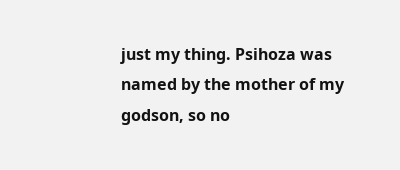just my thing. Psihoza was named by the mother of my godson, so no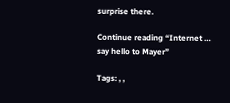surprise there.

Continue reading “Internet … say hello to Mayer”

Tags: , ,